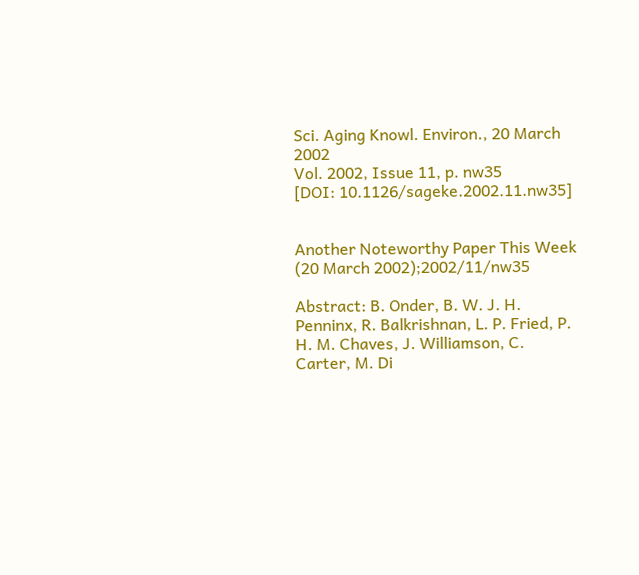Sci. Aging Knowl. Environ., 20 March 2002
Vol. 2002, Issue 11, p. nw35
[DOI: 10.1126/sageke.2002.11.nw35]


Another Noteworthy Paper This Week (20 March 2002);2002/11/nw35

Abstract: B. Onder, B. W. J. H. Penninx, R. Balkrishnan, L. P. Fried, P. H. M. Chaves, J. Williamson, C. Carter, M. Di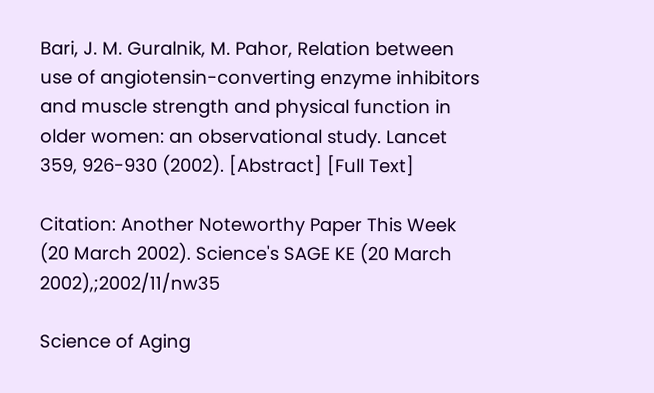Bari, J. M. Guralnik, M. Pahor, Relation between use of angiotensin-converting enzyme inhibitors and muscle strength and physical function in older women: an observational study. Lancet 359, 926-930 (2002). [Abstract] [Full Text]

Citation: Another Noteworthy Paper This Week (20 March 2002). Science's SAGE KE (20 March 2002),;2002/11/nw35

Science of Aging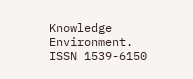Knowledge Environment. ISSN 1539-6150